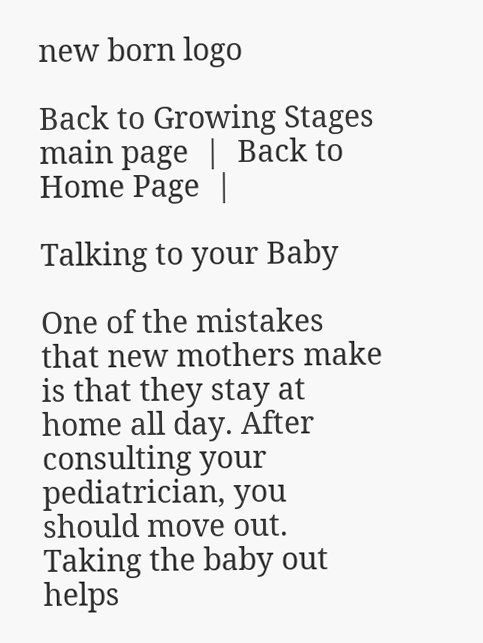new born logo

Back to Growing Stages main page  |  Back to Home Page  |

Talking to your Baby

One of the mistakes that new mothers make is that they stay at home all day. After consulting your pediatrician, you should move out. Taking the baby out helps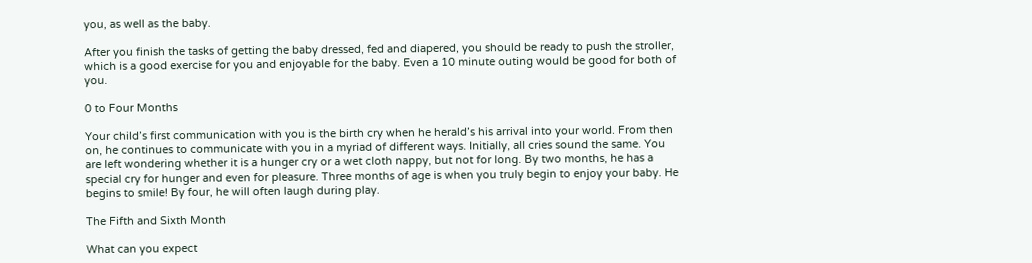you, as well as the baby.

After you finish the tasks of getting the baby dressed, fed and diapered, you should be ready to push the stroller, which is a good exercise for you and enjoyable for the baby. Even a 10 minute outing would be good for both of you.

0 to Four Months

Your child’s first communication with you is the birth cry when he herald’s his arrival into your world. From then on, he continues to communicate with you in a myriad of different ways. Initially, all cries sound the same. You are left wondering whether it is a hunger cry or a wet cloth nappy, but not for long. By two months, he has a special cry for hunger and even for pleasure. Three months of age is when you truly begin to enjoy your baby. He begins to smile! By four, he will often laugh during play.

The Fifth and Sixth Month

What can you expect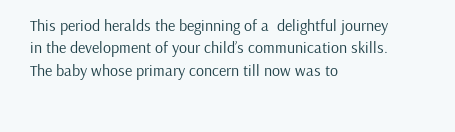This period heralds the beginning of a  delightful journey in the development of your child’s communication skills. The baby whose primary concern till now was to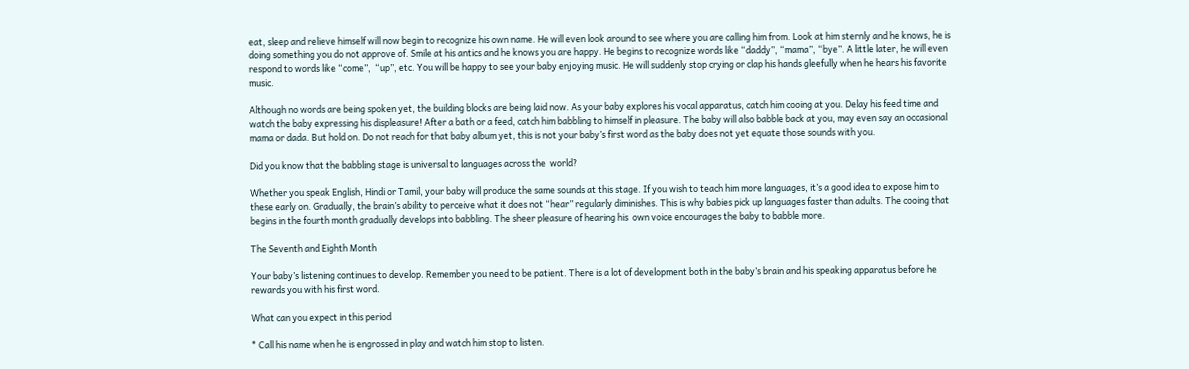eat, sleep and relieve himself will now begin to recognize his own name. He will even look around to see where you are calling him from. Look at him sternly and he knows, he is doing something you do not approve of. Smile at his antics and he knows you are happy. He begins to recognize words like “daddy”, “mama”, “bye”. A little later, he will even respond to words like “come”,  “up”, etc. You will be happy to see your baby enjoying music. He will suddenly stop crying or clap his hands gleefully when he hears his favorite music.

Although no words are being spoken yet, the building blocks are being laid now. As your baby explores his vocal apparatus, catch him cooing at you. Delay his feed time and watch the baby expressing his displeasure! After a bath or a feed, catch him babbling to himself in pleasure. The baby will also babble back at you, may even say an occasional mama or dada. But hold on. Do not reach for that baby album yet, this is not your baby’s first word as the baby does not yet equate those sounds with you.

Did you know that the babbling stage is universal to languages across the  world?

Whether you speak English, Hindi or Tamil, your baby will produce the same sounds at this stage. If you wish to teach him more languages, it’s a good idea to expose him to these early on. Gradually, the brain’s ability to perceive what it does not “hear” regularly diminishes. This is why babies pick up languages faster than adults. The cooing that begins in the fourth month gradually develops into babbling. The sheer pleasure of hearing his  own voice encourages the baby to babble more.

The Seventh and Eighth Month

Your baby’s listening continues to develop. Remember you need to be patient. There is a lot of development both in the baby’s brain and his speaking apparatus before he rewards you with his first word.

What can you expect in this period

* Call his name when he is engrossed in play and watch him stop to listen.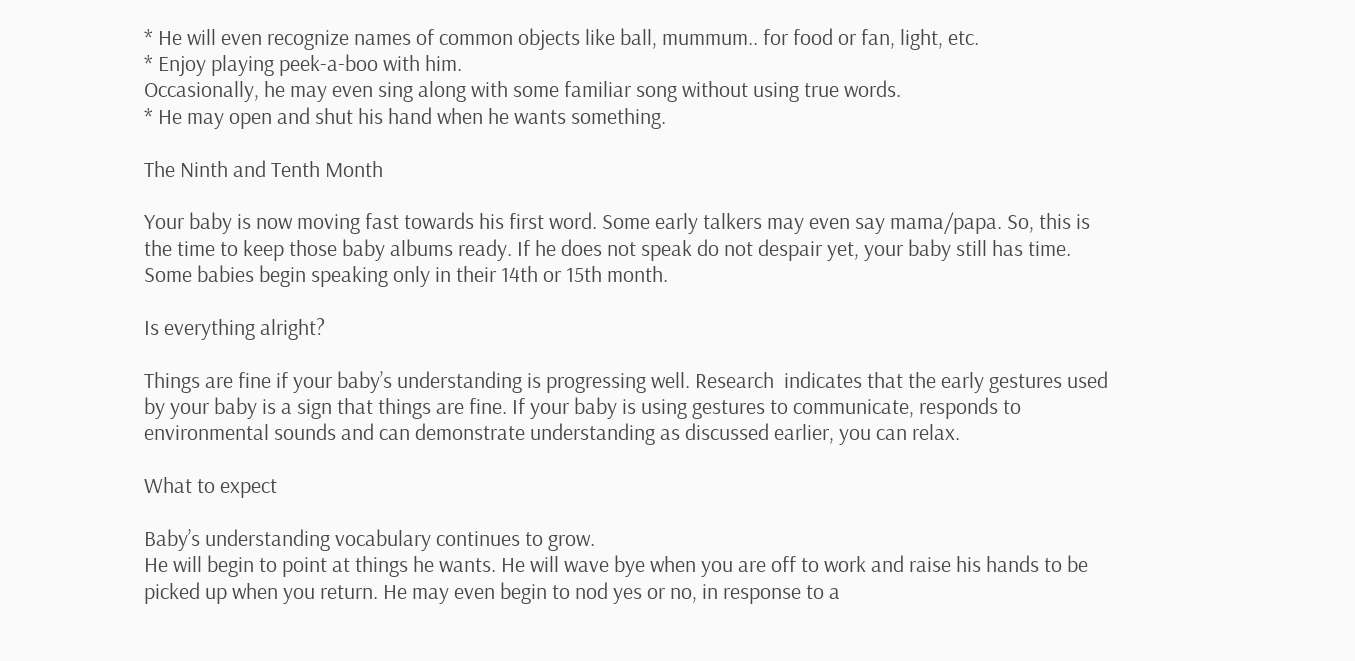* He will even recognize names of common objects like ball, mummum.. for food or fan, light, etc.
* Enjoy playing peek-a-boo with him.
Occasionally, he may even sing along with some familiar song without using true words.
* He may open and shut his hand when he wants something.

The Ninth and Tenth Month

Your baby is now moving fast towards his first word. Some early talkers may even say mama/papa. So, this is the time to keep those baby albums ready. If he does not speak do not despair yet, your baby still has time. Some babies begin speaking only in their 14th or 15th month.

Is everything alright?

Things are fine if your baby’s understanding is progressing well. Research  indicates that the early gestures used by your baby is a sign that things are fine. If your baby is using gestures to communicate, responds to environmental sounds and can demonstrate understanding as discussed earlier, you can relax.

What to expect

Baby’s understanding vocabulary continues to grow.
He will begin to point at things he wants. He will wave bye when you are off to work and raise his hands to be picked up when you return. He may even begin to nod yes or no, in response to a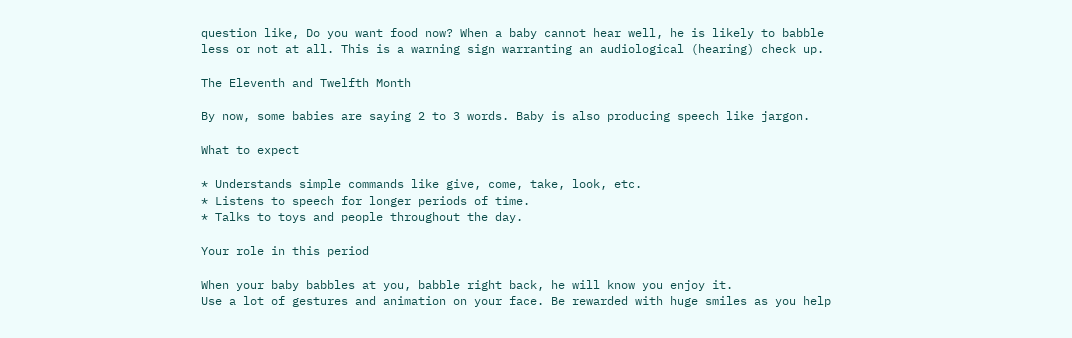question like, Do you want food now? When a baby cannot hear well, he is likely to babble less or not at all. This is a warning sign warranting an audiological (hearing) check up.

The Eleventh and Twelfth Month

By now, some babies are saying 2 to 3 words. Baby is also producing speech like jargon.

What to expect

* Understands simple commands like give, come, take, look, etc.
* Listens to speech for longer periods of time.
* Talks to toys and people throughout the day.

Your role in this period

When your baby babbles at you, babble right back, he will know you enjoy it.
Use a lot of gestures and animation on your face. Be rewarded with huge smiles as you help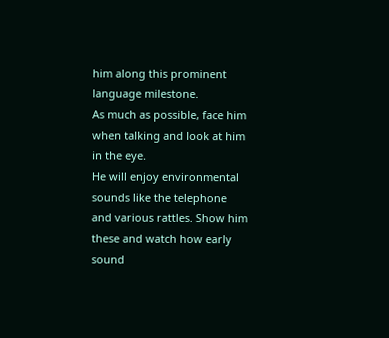him along this prominent language milestone.
As much as possible, face him when talking and look at him in the eye.
He will enjoy environmental sounds like the telephone and various rattles. Show him these and watch how early sound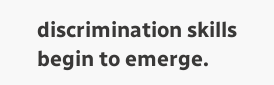discrimination skills begin to emerge.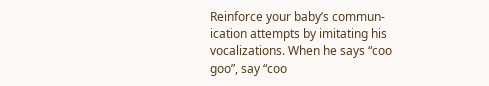Reinforce your baby’s commun-ication attempts by imitating his vocalizations. When he says “coo goo”, say “coo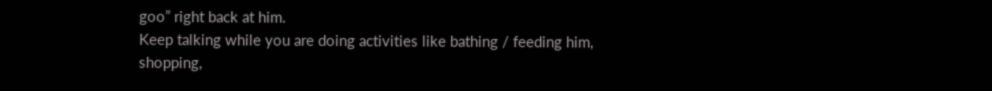goo” right back at him.
Keep talking while you are doing activities like bathing / feeding him, shopping,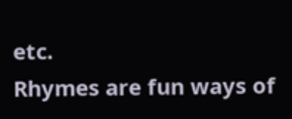etc.
Rhymes are fun ways of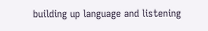building up language and listening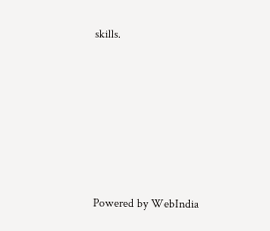skills.







Powered by WebIndia